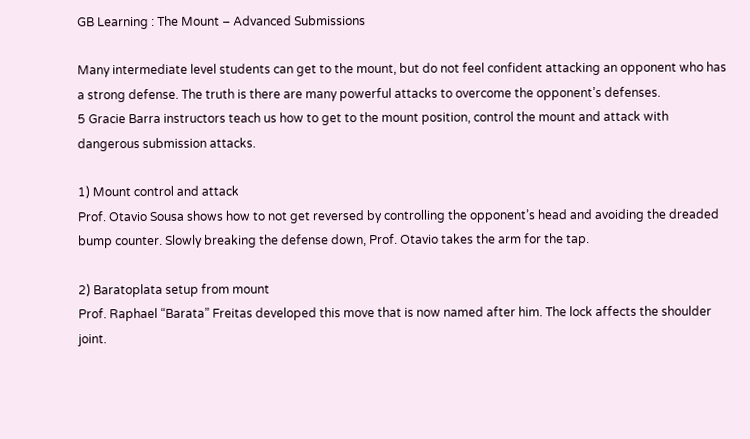GB Learning : The Mount – Advanced Submissions

Many intermediate level students can get to the mount, but do not feel confident attacking an opponent who has a strong defense. The truth is there are many powerful attacks to overcome the opponent’s defenses.
5 Gracie Barra instructors teach us how to get to the mount position, control the mount and attack with dangerous submission attacks.

1) Mount control and attack
Prof. Otavio Sousa shows how to not get reversed by controlling the opponent’s head and avoiding the dreaded bump counter. Slowly breaking the defense down, Prof. Otavio takes the arm for the tap.

2) Baratoplata setup from mount
Prof. Raphael “Barata” Freitas developed this move that is now named after him. The lock affects the shoulder joint.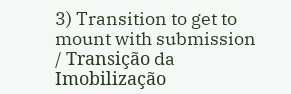3) Transition to get to mount with submission / Transição da Imobilização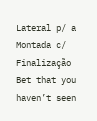Lateral p/ a Montada c/ Finalização
Bet that you haven’t seen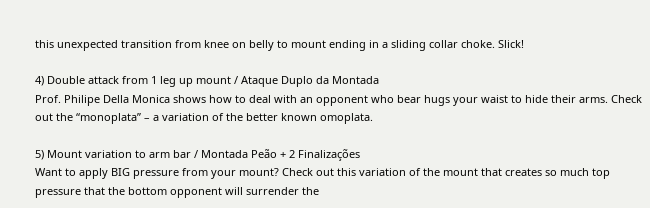this unexpected transition from knee on belly to mount ending in a sliding collar choke. Slick!

4) Double attack from 1 leg up mount / Ataque Duplo da Montada
Prof. Philipe Della Monica shows how to deal with an opponent who bear hugs your waist to hide their arms. Check out the “monoplata” – a variation of the better known omoplata.

5) Mount variation to arm bar / Montada Peão + 2 Finalizações
Want to apply BIG pressure from your mount? Check out this variation of the mount that creates so much top pressure that the bottom opponent will surrender the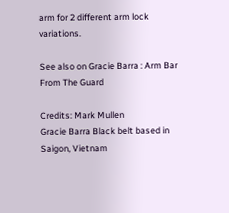arm for 2 different arm lock variations.

See also on Gracie Barra : Arm Bar From The Guard

Credits: Mark Mullen
Gracie Barra Black belt based in Saigon, Vietnam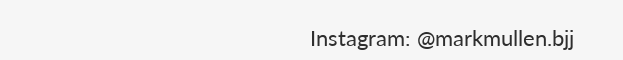Instagram: @markmullen.bjj